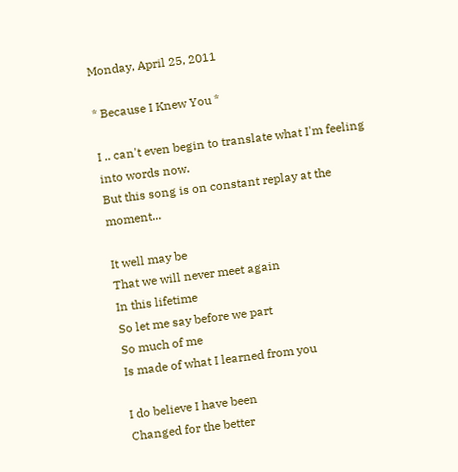Monday, April 25, 2011

* Because I Knew You *

I .. can't even begin to translate what I'm feeling into words now.
But this song is on constant replay at the moment...

It well may be
That we will never meet again
In this lifetime
So let me say before we part
So much of me
Is made of what I learned from you

I do believe I have been
Changed for the better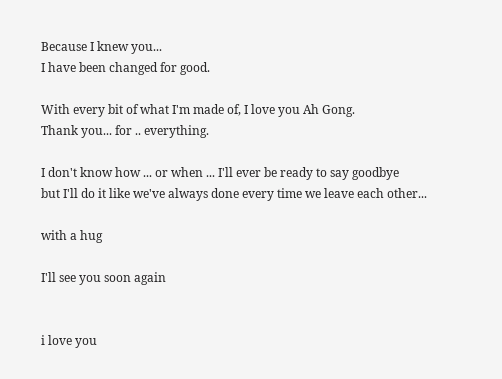Because I knew you...
I have been changed for good.

With every bit of what I'm made of, I love you Ah Gong.
Thank you... for .. everything.

I don't know how ... or when ... I'll ever be ready to say goodbye
but I'll do it like we've always done every time we leave each other...

with a hug

I'll see you soon again


i love you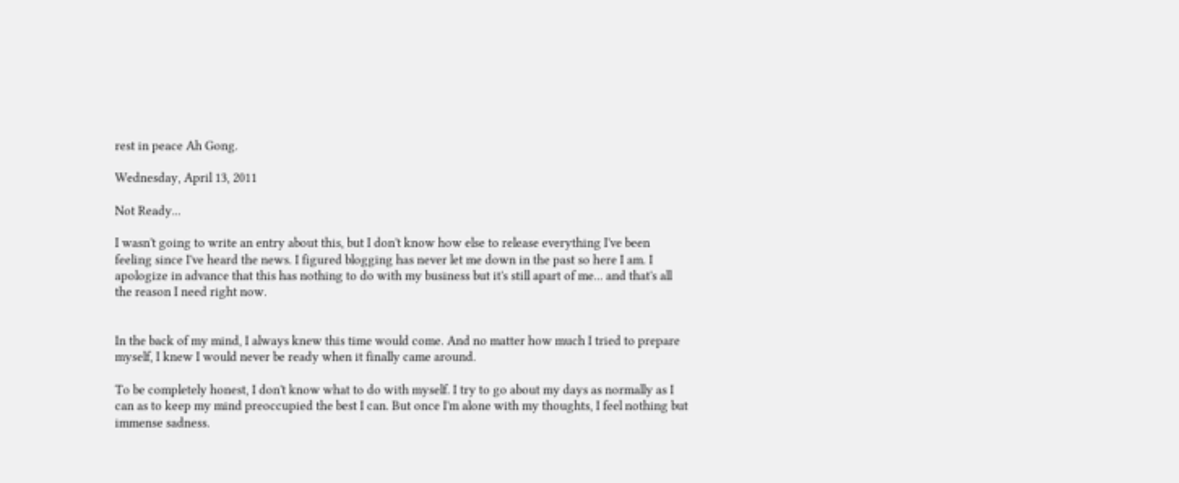rest in peace Ah Gong.

Wednesday, April 13, 2011

Not Ready...

I wasn't going to write an entry about this, but I don't know how else to release everything I've been feeling since I've heard the news. I figured blogging has never let me down in the past so here I am. I apologize in advance that this has nothing to do with my business but it's still apart of me... and that's all the reason I need right now.


In the back of my mind, I always knew this time would come. And no matter how much I tried to prepare myself, I knew I would never be ready when it finally came around.

To be completely honest, I don't know what to do with myself. I try to go about my days as normally as I can as to keep my mind preoccupied the best I can. But once I'm alone with my thoughts, I feel nothing but immense sadness.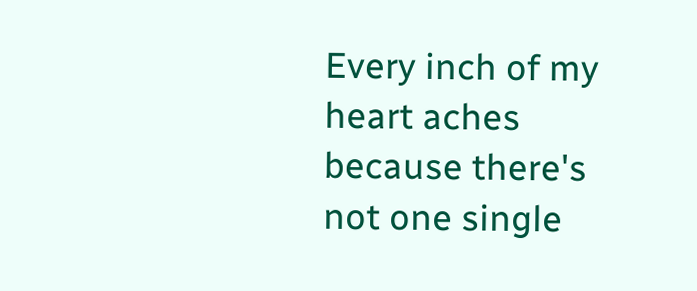Every inch of my heart aches because there's not one single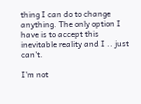thing I can do to change anything. The only option I have is to accept this inevitable reality and I .. just can't.

I'm not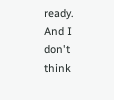ready.
And I don't think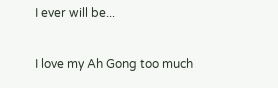I ever will be...

I love my Ah Gong too much